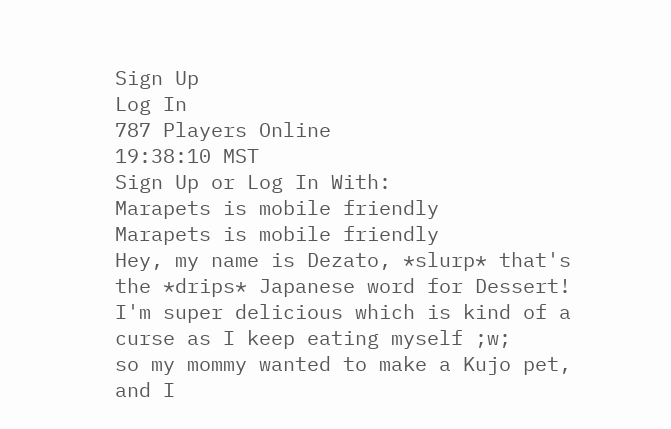Sign Up
Log In
787 Players Online
19:38:10 MST
Sign Up or Log In With:
Marapets is mobile friendly
Marapets is mobile friendly
Hey, my name is Dezato, *slurp* that's the *drips* Japanese word for Dessert! I'm super delicious which is kind of a curse as I keep eating myself ;w;
so my mommy wanted to make a Kujo pet, and I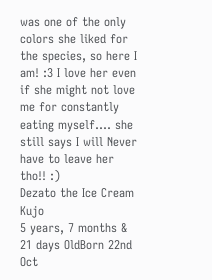was one of the only colors she liked for the species, so here I am! :3 I love her even if she might not love me for constantly eating myself.... she still says I will Never have to leave her tho!! :)
Dezato the Ice Cream Kujo
5 years, 7 months & 21 days OldBorn 22nd Oct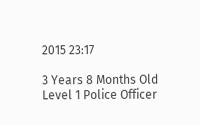2015 23:17

3 Years 8 Months Old
Level 1 Police Officer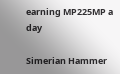earning MP225MP a day

Simerian Hammer